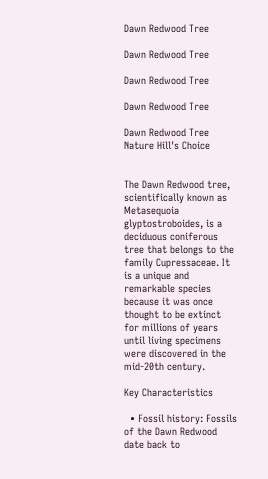Dawn Redwood Tree

Dawn Redwood Tree

Dawn Redwood Tree

Dawn Redwood Tree

Dawn Redwood Tree
Nature Hill's Choice


The Dawn Redwood tree, scientifically known as Metasequoia glyptostroboides, is a deciduous coniferous tree that belongs to the family Cupressaceae. It is a unique and remarkable species because it was once thought to be extinct for millions of years until living specimens were discovered in the mid-20th century.

Key Characteristics

  • Fossil history: Fossils of the Dawn Redwood date back to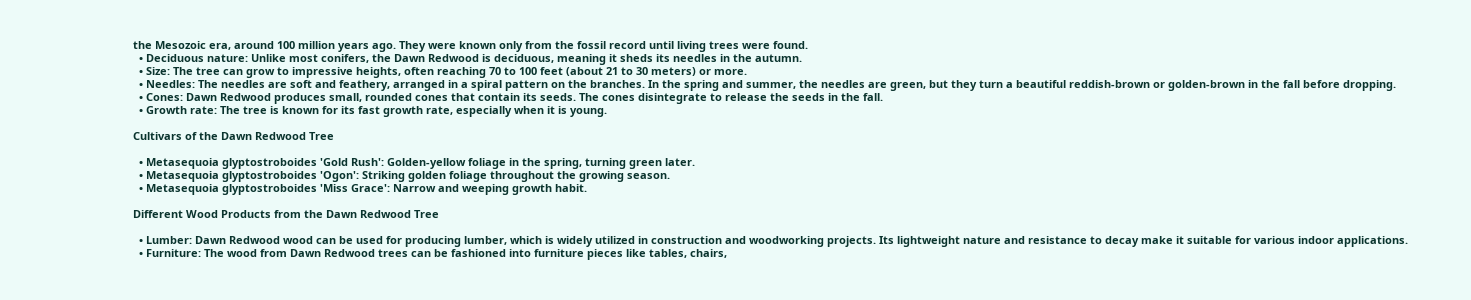the Mesozoic era, around 100 million years ago. They were known only from the fossil record until living trees were found.
  • Deciduous nature: Unlike most conifers, the Dawn Redwood is deciduous, meaning it sheds its needles in the autumn.
  • Size: The tree can grow to impressive heights, often reaching 70 to 100 feet (about 21 to 30 meters) or more.
  • Needles: The needles are soft and feathery, arranged in a spiral pattern on the branches. In the spring and summer, the needles are green, but they turn a beautiful reddish-brown or golden-brown in the fall before dropping.
  • Cones: Dawn Redwood produces small, rounded cones that contain its seeds. The cones disintegrate to release the seeds in the fall.
  • Growth rate: The tree is known for its fast growth rate, especially when it is young.

Cultivars of the Dawn Redwood Tree

  • Metasequoia glyptostroboides 'Gold Rush': Golden-yellow foliage in the spring, turning green later.
  • Metasequoia glyptostroboides 'Ogon': Striking golden foliage throughout the growing season.
  • Metasequoia glyptostroboides 'Miss Grace': Narrow and weeping growth habit.

Different Wood Products from the Dawn Redwood Tree

  • Lumber: Dawn Redwood wood can be used for producing lumber, which is widely utilized in construction and woodworking projects. Its lightweight nature and resistance to decay make it suitable for various indoor applications.
  • Furniture: The wood from Dawn Redwood trees can be fashioned into furniture pieces like tables, chairs,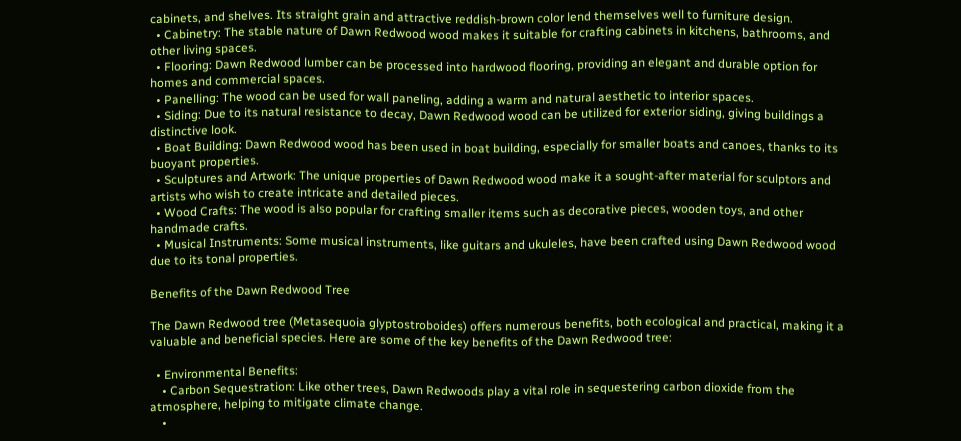cabinets, and shelves. Its straight grain and attractive reddish-brown color lend themselves well to furniture design.
  • Cabinetry: The stable nature of Dawn Redwood wood makes it suitable for crafting cabinets in kitchens, bathrooms, and other living spaces.
  • Flooring: Dawn Redwood lumber can be processed into hardwood flooring, providing an elegant and durable option for homes and commercial spaces.
  • Panelling: The wood can be used for wall paneling, adding a warm and natural aesthetic to interior spaces.
  • Siding: Due to its natural resistance to decay, Dawn Redwood wood can be utilized for exterior siding, giving buildings a distinctive look.
  • Boat Building: Dawn Redwood wood has been used in boat building, especially for smaller boats and canoes, thanks to its buoyant properties.
  • Sculptures and Artwork: The unique properties of Dawn Redwood wood make it a sought-after material for sculptors and artists who wish to create intricate and detailed pieces.
  • Wood Crafts: The wood is also popular for crafting smaller items such as decorative pieces, wooden toys, and other handmade crafts.
  • Musical Instruments: Some musical instruments, like guitars and ukuleles, have been crafted using Dawn Redwood wood due to its tonal properties.

Benefits of the Dawn Redwood Tree

The Dawn Redwood tree (Metasequoia glyptostroboides) offers numerous benefits, both ecological and practical, making it a valuable and beneficial species. Here are some of the key benefits of the Dawn Redwood tree:

  • Environmental Benefits:
    • Carbon Sequestration: Like other trees, Dawn Redwoods play a vital role in sequestering carbon dioxide from the atmosphere, helping to mitigate climate change.
    •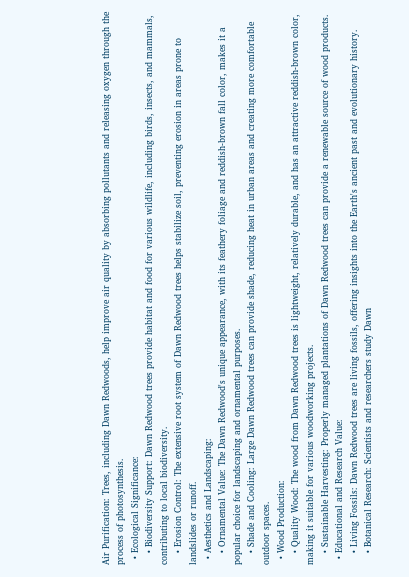Air Purification: Trees, including Dawn Redwoods, help improve air quality by absorbing pollutants and releasing oxygen through the process of photosynthesis.
  • Ecological Significance:
    • Biodiversity Support: Dawn Redwood trees provide habitat and food for various wildlife, including birds, insects, and mammals, contributing to local biodiversity.
    • Erosion Control: The extensive root system of Dawn Redwood trees helps stabilize soil, preventing erosion in areas prone to landslides or runoff.
  • Aesthetics and Landscaping:
    • Ornamental Value: The Dawn Redwood's unique appearance, with its feathery foliage and reddish-brown fall color, makes it a popular choice for landscaping and ornamental purposes.
    • Shade and Cooling: Large Dawn Redwood trees can provide shade, reducing heat in urban areas and creating more comfortable outdoor spaces.
  • Wood Production:
    • Quality Wood: The wood from Dawn Redwood trees is lightweight, relatively durable, and has an attractive reddish-brown color, making it suitable for various woodworking projects.
    • Sustainable Harvesting: Properly managed plantations of Dawn Redwood trees can provide a renewable source of wood products.
  • Educational and Research Value:
    • Living Fossils: Dawn Redwood trees are living fossils, offering insights into the Earth's ancient past and evolutionary history.
    • Botanical Research: Scientists and researchers study Dawn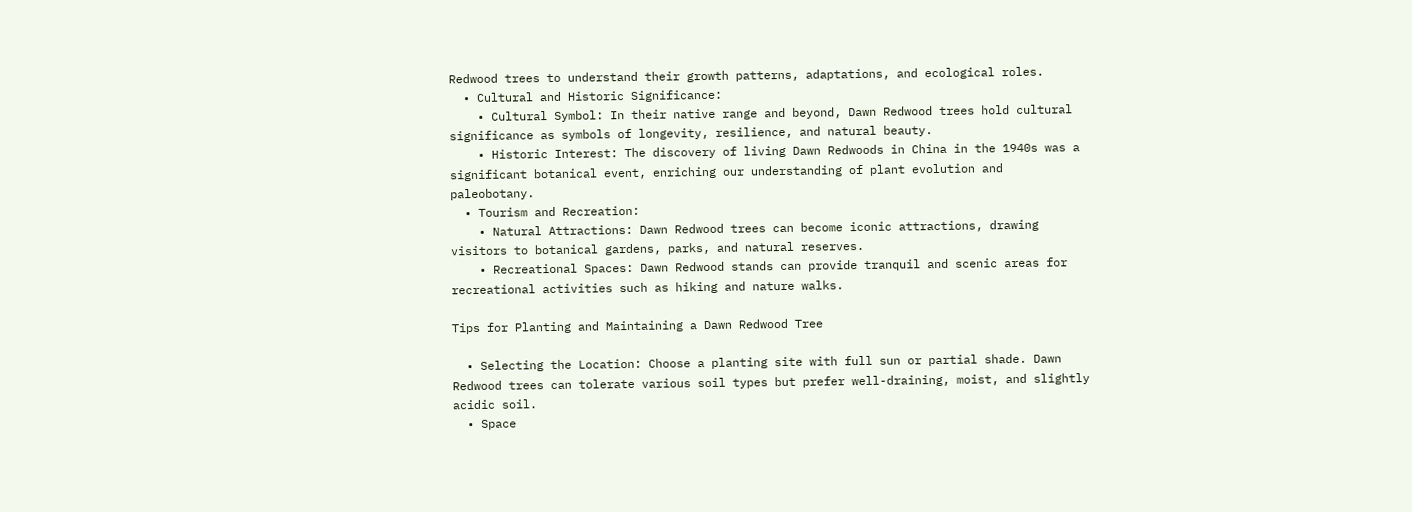Redwood trees to understand their growth patterns, adaptations, and ecological roles.
  • Cultural and Historic Significance:
    • Cultural Symbol: In their native range and beyond, Dawn Redwood trees hold cultural significance as symbols of longevity, resilience, and natural beauty.
    • Historic Interest: The discovery of living Dawn Redwoods in China in the 1940s was a significant botanical event, enriching our understanding of plant evolution and paleobotany.
  • Tourism and Recreation:
    • Natural Attractions: Dawn Redwood trees can become iconic attractions, drawing visitors to botanical gardens, parks, and natural reserves.
    • Recreational Spaces: Dawn Redwood stands can provide tranquil and scenic areas for recreational activities such as hiking and nature walks.

Tips for Planting and Maintaining a Dawn Redwood Tree

  • Selecting the Location: Choose a planting site with full sun or partial shade. Dawn Redwood trees can tolerate various soil types but prefer well-draining, moist, and slightly acidic soil.
  • Space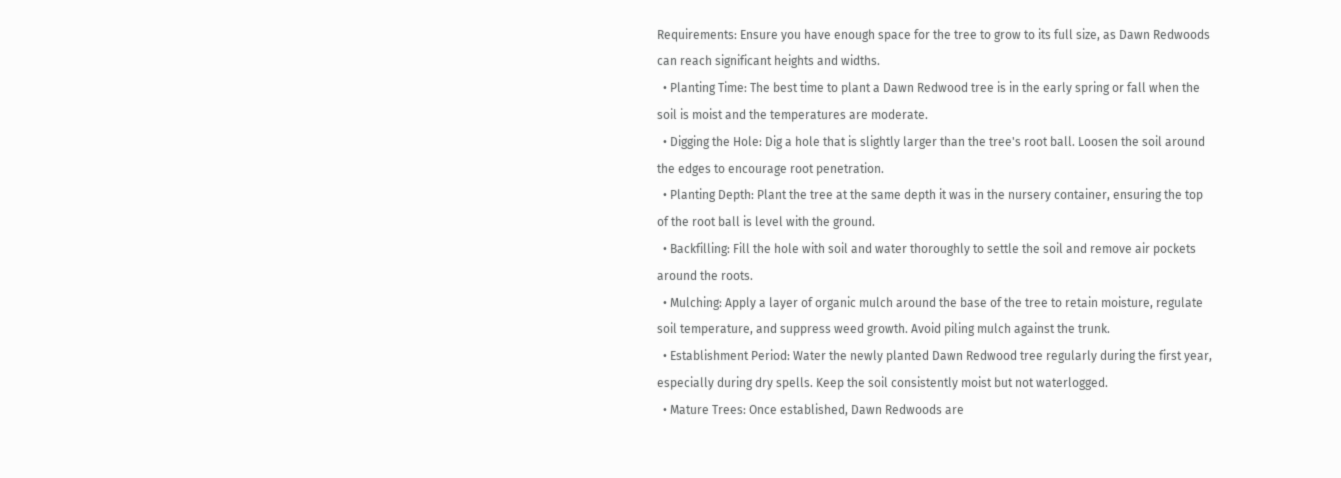Requirements: Ensure you have enough space for the tree to grow to its full size, as Dawn Redwoods can reach significant heights and widths.
  • Planting Time: The best time to plant a Dawn Redwood tree is in the early spring or fall when the soil is moist and the temperatures are moderate.
  • Digging the Hole: Dig a hole that is slightly larger than the tree's root ball. Loosen the soil around the edges to encourage root penetration.
  • Planting Depth: Plant the tree at the same depth it was in the nursery container, ensuring the top of the root ball is level with the ground.
  • Backfilling: Fill the hole with soil and water thoroughly to settle the soil and remove air pockets around the roots.
  • Mulching: Apply a layer of organic mulch around the base of the tree to retain moisture, regulate soil temperature, and suppress weed growth. Avoid piling mulch against the trunk.
  • Establishment Period: Water the newly planted Dawn Redwood tree regularly during the first year, especially during dry spells. Keep the soil consistently moist but not waterlogged.
  • Mature Trees: Once established, Dawn Redwoods are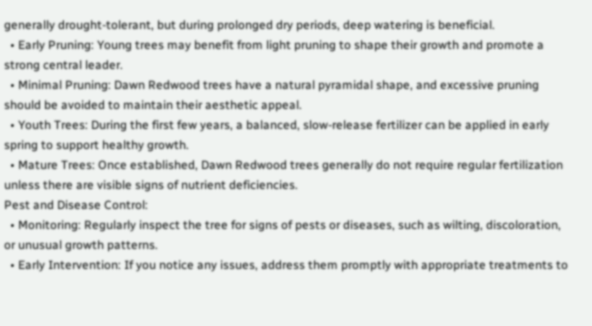generally drought-tolerant, but during prolonged dry periods, deep watering is beneficial.
  • Early Pruning: Young trees may benefit from light pruning to shape their growth and promote a strong central leader.
  • Minimal Pruning: Dawn Redwood trees have a natural pyramidal shape, and excessive pruning should be avoided to maintain their aesthetic appeal.
  • Youth Trees: During the first few years, a balanced, slow-release fertilizer can be applied in early spring to support healthy growth.
  • Mature Trees: Once established, Dawn Redwood trees generally do not require regular fertilization unless there are visible signs of nutrient deficiencies.
Pest and Disease Control:
  • Monitoring: Regularly inspect the tree for signs of pests or diseases, such as wilting, discoloration, or unusual growth patterns.
  • Early Intervention: If you notice any issues, address them promptly with appropriate treatments to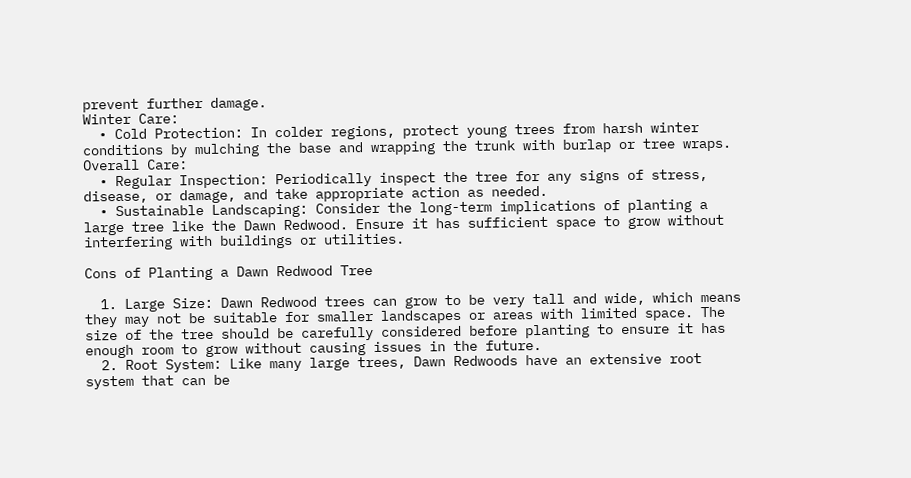prevent further damage.
Winter Care:
  • Cold Protection: In colder regions, protect young trees from harsh winter conditions by mulching the base and wrapping the trunk with burlap or tree wraps.
Overall Care:
  • Regular Inspection: Periodically inspect the tree for any signs of stress, disease, or damage, and take appropriate action as needed.
  • Sustainable Landscaping: Consider the long-term implications of planting a large tree like the Dawn Redwood. Ensure it has sufficient space to grow without interfering with buildings or utilities.

Cons of Planting a Dawn Redwood Tree

  1. Large Size: Dawn Redwood trees can grow to be very tall and wide, which means they may not be suitable for smaller landscapes or areas with limited space. The size of the tree should be carefully considered before planting to ensure it has enough room to grow without causing issues in the future.
  2. Root System: Like many large trees, Dawn Redwoods have an extensive root system that can be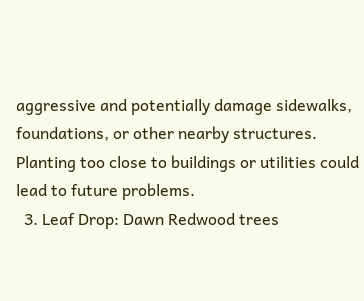aggressive and potentially damage sidewalks, foundations, or other nearby structures. Planting too close to buildings or utilities could lead to future problems.
  3. Leaf Drop: Dawn Redwood trees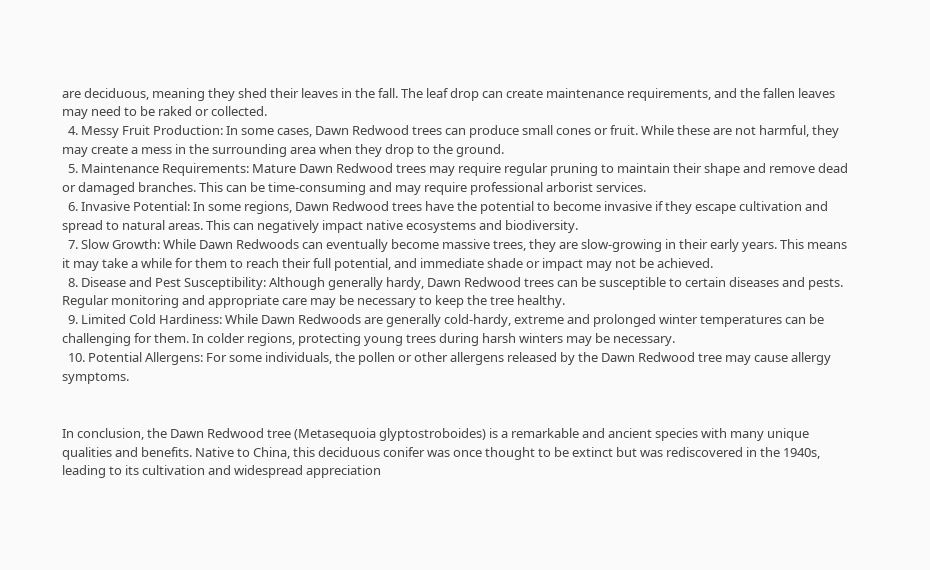are deciduous, meaning they shed their leaves in the fall. The leaf drop can create maintenance requirements, and the fallen leaves may need to be raked or collected.
  4. Messy Fruit Production: In some cases, Dawn Redwood trees can produce small cones or fruit. While these are not harmful, they may create a mess in the surrounding area when they drop to the ground.
  5. Maintenance Requirements: Mature Dawn Redwood trees may require regular pruning to maintain their shape and remove dead or damaged branches. This can be time-consuming and may require professional arborist services.
  6. Invasive Potential: In some regions, Dawn Redwood trees have the potential to become invasive if they escape cultivation and spread to natural areas. This can negatively impact native ecosystems and biodiversity.
  7. Slow Growth: While Dawn Redwoods can eventually become massive trees, they are slow-growing in their early years. This means it may take a while for them to reach their full potential, and immediate shade or impact may not be achieved.
  8. Disease and Pest Susceptibility: Although generally hardy, Dawn Redwood trees can be susceptible to certain diseases and pests. Regular monitoring and appropriate care may be necessary to keep the tree healthy.
  9. Limited Cold Hardiness: While Dawn Redwoods are generally cold-hardy, extreme and prolonged winter temperatures can be challenging for them. In colder regions, protecting young trees during harsh winters may be necessary.
  10. Potential Allergens: For some individuals, the pollen or other allergens released by the Dawn Redwood tree may cause allergy symptoms.


In conclusion, the Dawn Redwood tree (Metasequoia glyptostroboides) is a remarkable and ancient species with many unique qualities and benefits. Native to China, this deciduous conifer was once thought to be extinct but was rediscovered in the 1940s, leading to its cultivation and widespread appreciation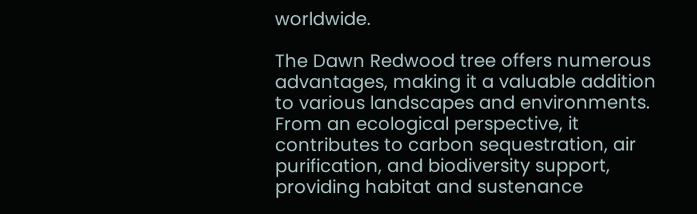worldwide.

The Dawn Redwood tree offers numerous advantages, making it a valuable addition to various landscapes and environments. From an ecological perspective, it contributes to carbon sequestration, air purification, and biodiversity support, providing habitat and sustenance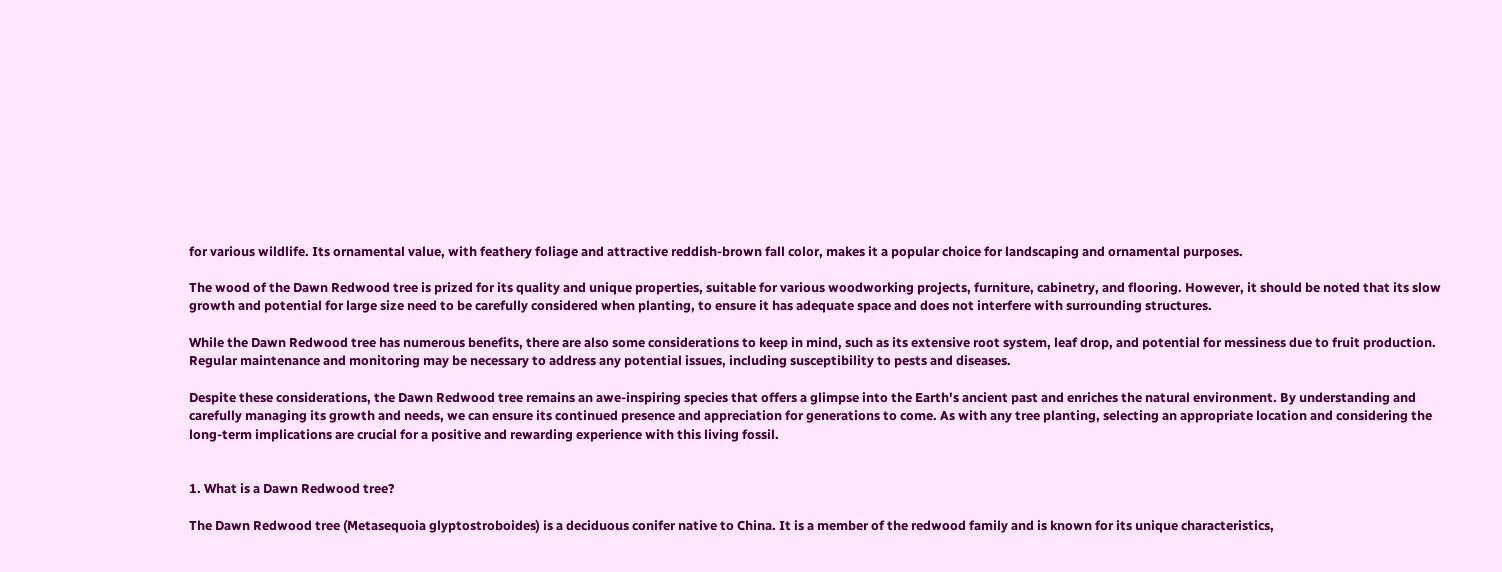for various wildlife. Its ornamental value, with feathery foliage and attractive reddish-brown fall color, makes it a popular choice for landscaping and ornamental purposes.

The wood of the Dawn Redwood tree is prized for its quality and unique properties, suitable for various woodworking projects, furniture, cabinetry, and flooring. However, it should be noted that its slow growth and potential for large size need to be carefully considered when planting, to ensure it has adequate space and does not interfere with surrounding structures.

While the Dawn Redwood tree has numerous benefits, there are also some considerations to keep in mind, such as its extensive root system, leaf drop, and potential for messiness due to fruit production. Regular maintenance and monitoring may be necessary to address any potential issues, including susceptibility to pests and diseases.

Despite these considerations, the Dawn Redwood tree remains an awe-inspiring species that offers a glimpse into the Earth's ancient past and enriches the natural environment. By understanding and carefully managing its growth and needs, we can ensure its continued presence and appreciation for generations to come. As with any tree planting, selecting an appropriate location and considering the long-term implications are crucial for a positive and rewarding experience with this living fossil.


1. What is a Dawn Redwood tree?

The Dawn Redwood tree (Metasequoia glyptostroboides) is a deciduous conifer native to China. It is a member of the redwood family and is known for its unique characteristics,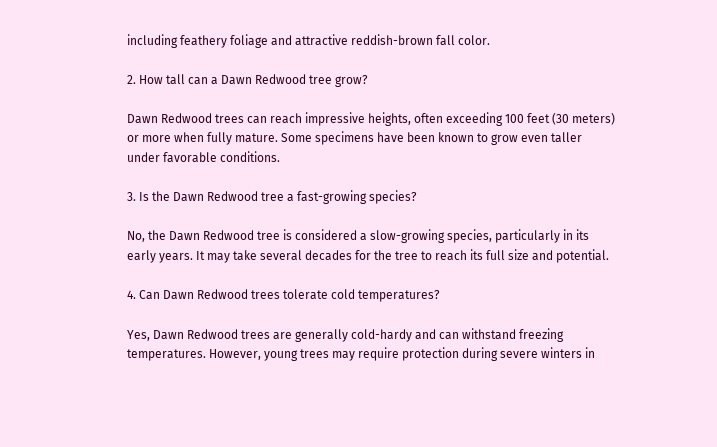including feathery foliage and attractive reddish-brown fall color.

2. How tall can a Dawn Redwood tree grow?

Dawn Redwood trees can reach impressive heights, often exceeding 100 feet (30 meters) or more when fully mature. Some specimens have been known to grow even taller under favorable conditions.

3. Is the Dawn Redwood tree a fast-growing species?

No, the Dawn Redwood tree is considered a slow-growing species, particularly in its early years. It may take several decades for the tree to reach its full size and potential.

4. Can Dawn Redwood trees tolerate cold temperatures?

Yes, Dawn Redwood trees are generally cold-hardy and can withstand freezing temperatures. However, young trees may require protection during severe winters in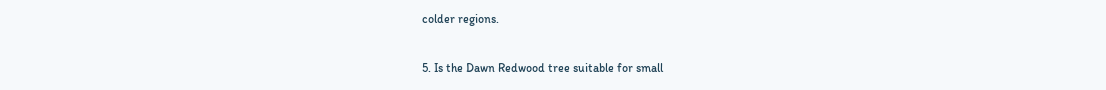colder regions.

5. Is the Dawn Redwood tree suitable for small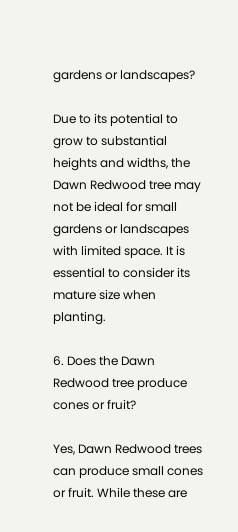gardens or landscapes?

Due to its potential to grow to substantial heights and widths, the Dawn Redwood tree may not be ideal for small gardens or landscapes with limited space. It is essential to consider its mature size when planting.

6. Does the Dawn Redwood tree produce cones or fruit?

Yes, Dawn Redwood trees can produce small cones or fruit. While these are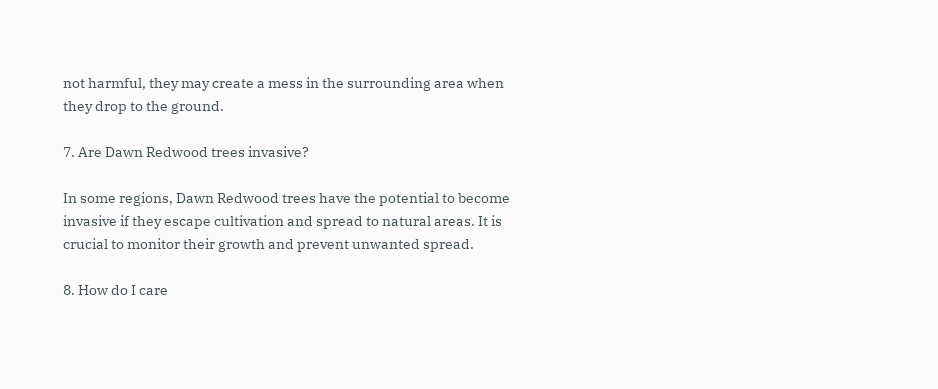not harmful, they may create a mess in the surrounding area when they drop to the ground.

7. Are Dawn Redwood trees invasive?

In some regions, Dawn Redwood trees have the potential to become invasive if they escape cultivation and spread to natural areas. It is crucial to monitor their growth and prevent unwanted spread.

8. How do I care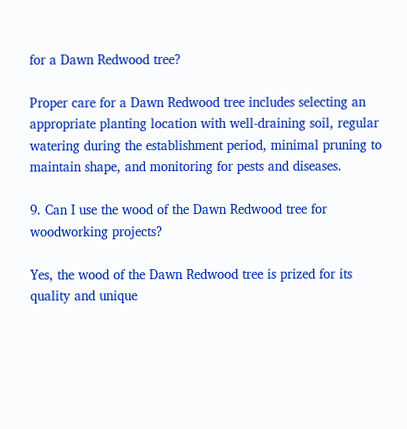for a Dawn Redwood tree?

Proper care for a Dawn Redwood tree includes selecting an appropriate planting location with well-draining soil, regular watering during the establishment period, minimal pruning to maintain shape, and monitoring for pests and diseases.

9. Can I use the wood of the Dawn Redwood tree for woodworking projects?

Yes, the wood of the Dawn Redwood tree is prized for its quality and unique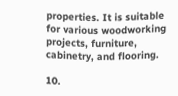properties. It is suitable for various woodworking projects, furniture, cabinetry, and flooring.

10.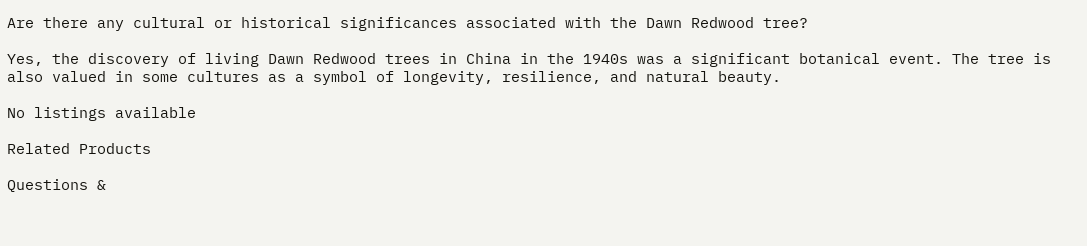Are there any cultural or historical significances associated with the Dawn Redwood tree?

Yes, the discovery of living Dawn Redwood trees in China in the 1940s was a significant botanical event. The tree is also valued in some cultures as a symbol of longevity, resilience, and natural beauty.

No listings available

Related Products

Questions &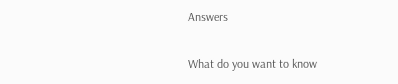Answers

What do you want to know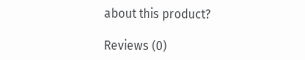about this product?

Reviews (0)